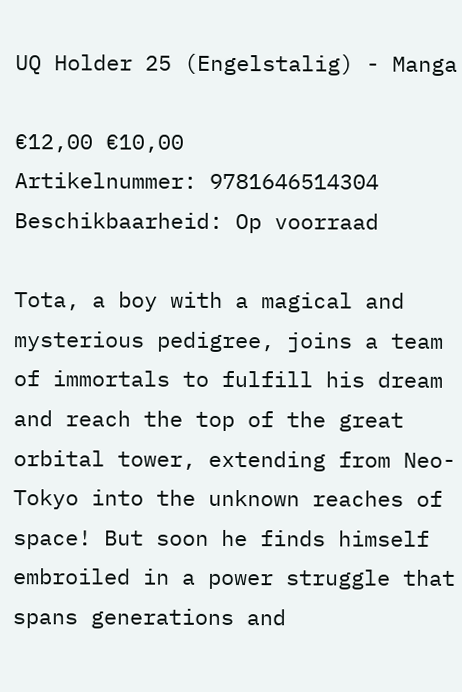UQ Holder 25 (Engelstalig) - Manga

€12,00 €10,00
Artikelnummer: 9781646514304
Beschikbaarheid: Op voorraad

Tota, a boy with a magical and mysterious pedigree, joins a team of immortals to fulfill his dream and reach the top of the great orbital tower, extending from Neo-Tokyo into the unknown reaches of space! But soon he finds himself embroiled in a power struggle that spans generations and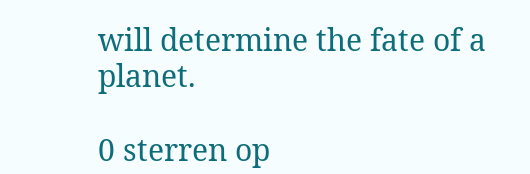will determine the fate of a planet.

0 sterren op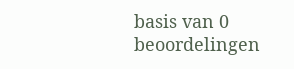basis van 0 beoordelingen